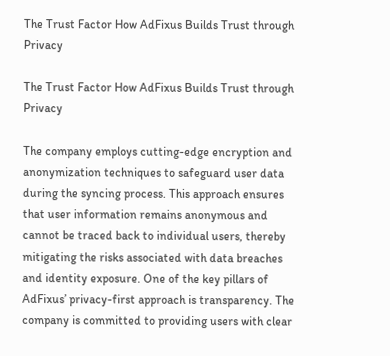The Trust Factor How AdFixus Builds Trust through Privacy

The Trust Factor How AdFixus Builds Trust through Privacy

The company employs cutting-edge encryption and anonymization techniques to safeguard user data during the syncing process. This approach ensures that user information remains anonymous and cannot be traced back to individual users, thereby mitigating the risks associated with data breaches and identity exposure. One of the key pillars of AdFixus’ privacy-first approach is transparency. The company is committed to providing users with clear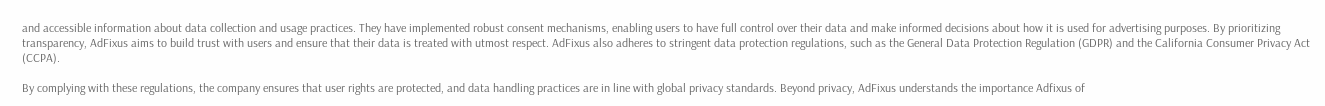and accessible information about data collection and usage practices. They have implemented robust consent mechanisms, enabling users to have full control over their data and make informed decisions about how it is used for advertising purposes. By prioritizing transparency, AdFixus aims to build trust with users and ensure that their data is treated with utmost respect. AdFixus also adheres to stringent data protection regulations, such as the General Data Protection Regulation (GDPR) and the California Consumer Privacy Act (CCPA).

By complying with these regulations, the company ensures that user rights are protected, and data handling practices are in line with global privacy standards. Beyond privacy, AdFixus understands the importance Adfixus of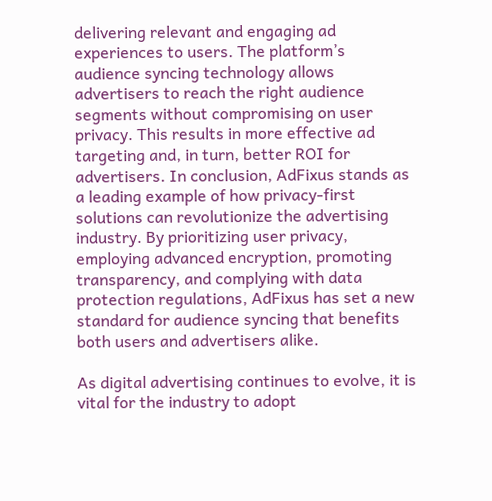delivering relevant and engaging ad experiences to users. The platform’s audience syncing technology allows advertisers to reach the right audience segments without compromising on user privacy. This results in more effective ad targeting and, in turn, better ROI for advertisers. In conclusion, AdFixus stands as a leading example of how privacy-first solutions can revolutionize the advertising industry. By prioritizing user privacy, employing advanced encryption, promoting transparency, and complying with data protection regulations, AdFixus has set a new standard for audience syncing that benefits both users and advertisers alike.

As digital advertising continues to evolve, it is vital for the industry to adopt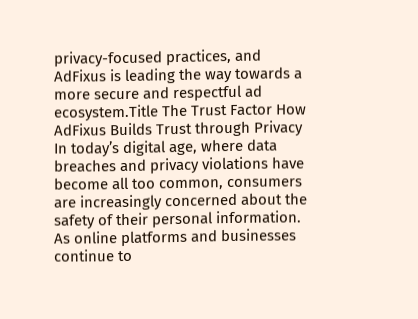privacy-focused practices, and AdFixus is leading the way towards a more secure and respectful ad ecosystem.Title The Trust Factor How AdFixus Builds Trust through Privacy In today’s digital age, where data breaches and privacy violations have become all too common, consumers are increasingly concerned about the safety of their personal information. As online platforms and businesses continue to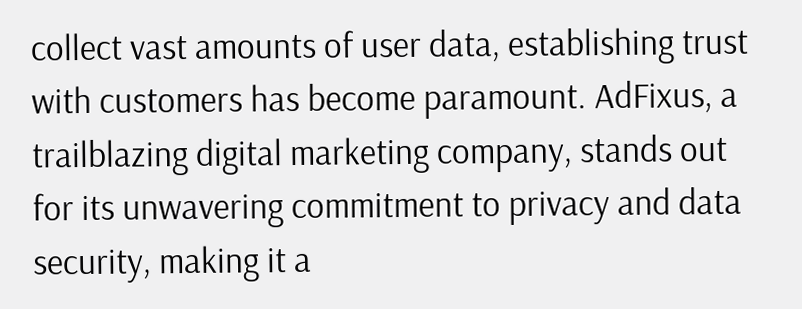collect vast amounts of user data, establishing trust with customers has become paramount. AdFixus, a trailblazing digital marketing company, stands out for its unwavering commitment to privacy and data security, making it a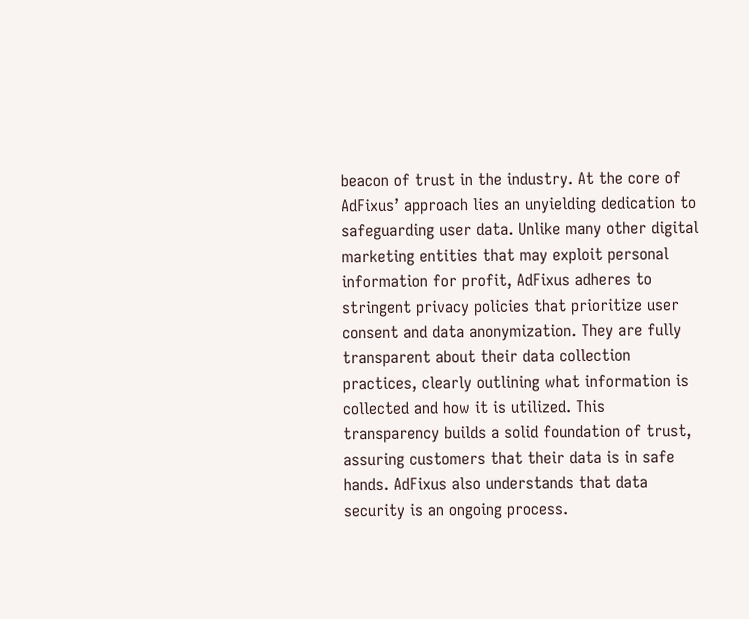beacon of trust in the industry. At the core of AdFixus’ approach lies an unyielding dedication to safeguarding user data. Unlike many other digital marketing entities that may exploit personal information for profit, AdFixus adheres to stringent privacy policies that prioritize user consent and data anonymization. They are fully transparent about their data collection practices, clearly outlining what information is collected and how it is utilized. This transparency builds a solid foundation of trust, assuring customers that their data is in safe hands. AdFixus also understands that data security is an ongoing process.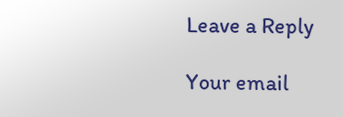Leave a Reply

Your email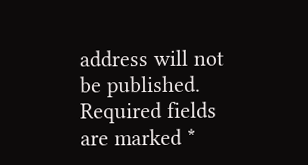address will not be published. Required fields are marked *